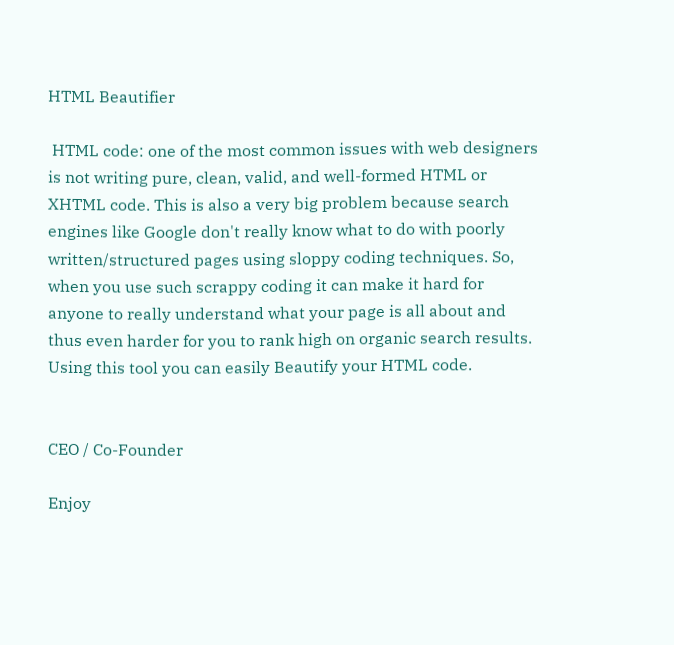HTML Beautifier

 HTML code: one of the most common issues with web designers is not writing pure, clean, valid, and well-formed HTML or XHTML code. This is also a very big problem because search engines like Google don't really know what to do with poorly written/structured pages using sloppy coding techniques. So, when you use such scrappy coding it can make it hard for anyone to really understand what your page is all about and thus even harder for you to rank high on organic search results. Using this tool you can easily Beautify your HTML code.


CEO / Co-Founder

Enjoy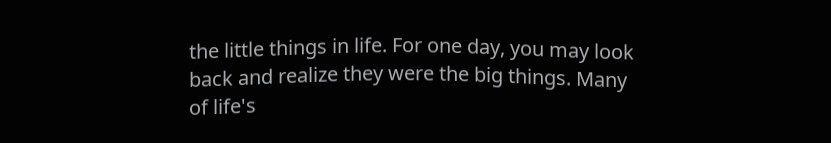the little things in life. For one day, you may look back and realize they were the big things. Many of life's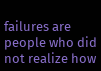failures are people who did not realize how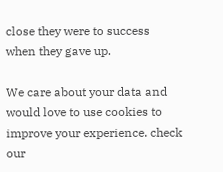close they were to success when they gave up.

We care about your data and would love to use cookies to improve your experience. check our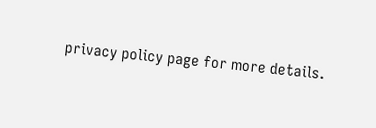privacy policy page for more details.